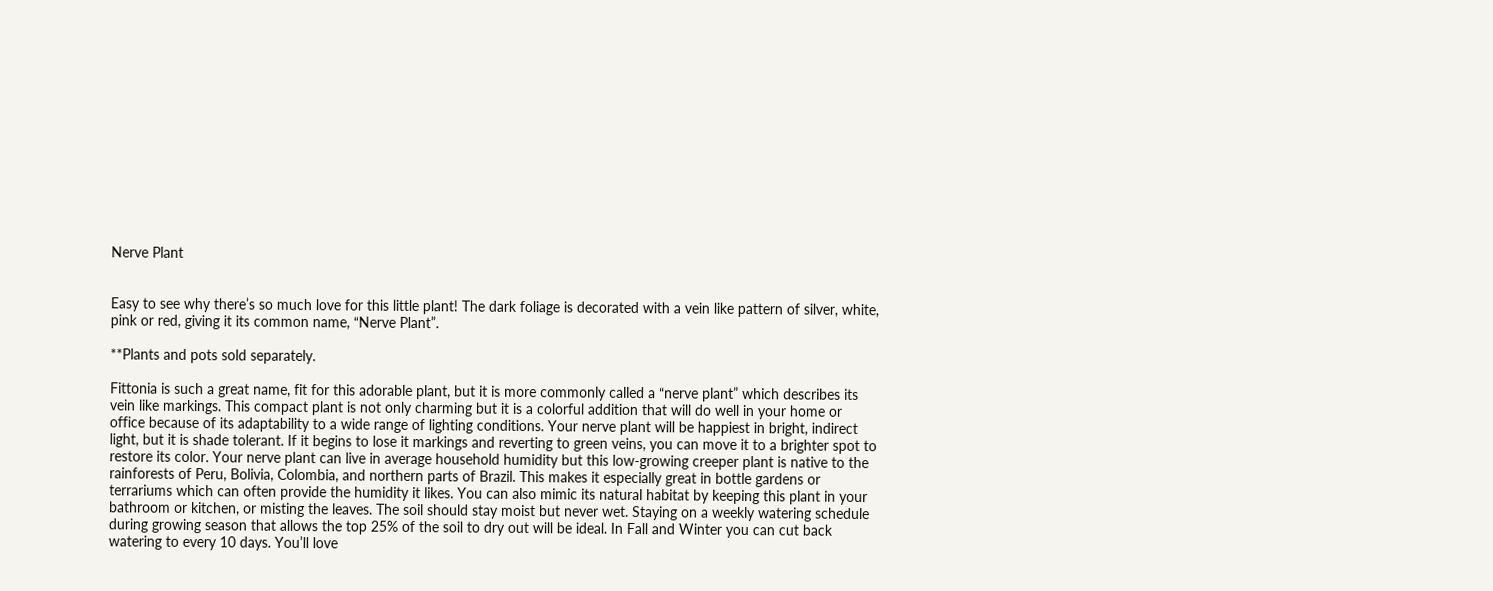Nerve Plant


Easy to see why there’s so much love for this little plant! The dark foliage is decorated with a vein like pattern of silver, white, pink or red, giving it its common name, “Nerve Plant”.

**Plants and pots sold separately.

Fittonia is such a great name, fit for this adorable plant, but it is more commonly called a “nerve plant” which describes its vein like markings. This compact plant is not only charming but it is a colorful addition that will do well in your home or office because of its adaptability to a wide range of lighting conditions. Your nerve plant will be happiest in bright, indirect light, but it is shade tolerant. If it begins to lose it markings and reverting to green veins, you can move it to a brighter spot to restore its color. Your nerve plant can live in average household humidity but this low-growing creeper plant is native to the rainforests of Peru, Bolivia, Colombia, and northern parts of Brazil. This makes it especially great in bottle gardens or terrariums which can often provide the humidity it likes. You can also mimic its natural habitat by keeping this plant in your bathroom or kitchen, or misting the leaves. The soil should stay moist but never wet. Staying on a weekly watering schedule during growing season that allows the top 25% of the soil to dry out will be ideal. In Fall and Winter you can cut back watering to every 10 days. You’ll love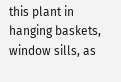this plant in hanging baskets, window sills, as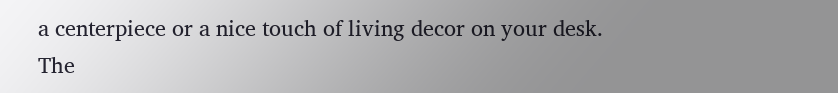a centerpiece or a nice touch of living decor on your desk. The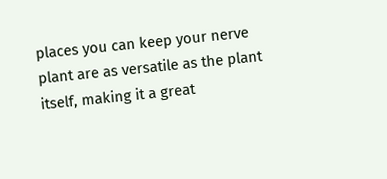places you can keep your nerve plant are as versatile as the plant itself, making it a great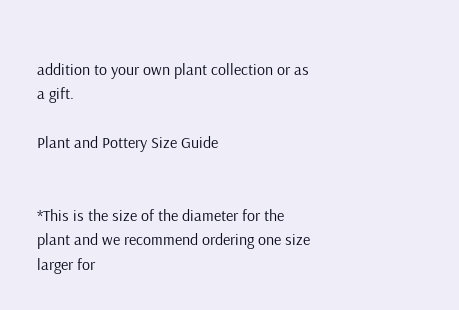addition to your own plant collection or as a gift.

Plant and Pottery Size Guide


*This is the size of the diameter for the plant and we recommend ordering one size larger for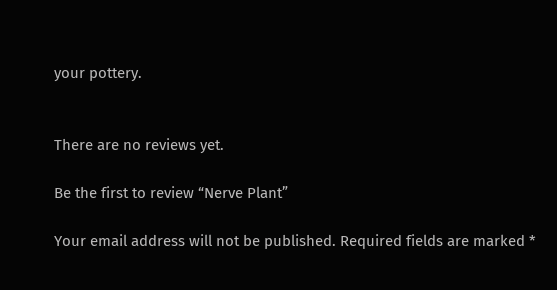your pottery.


There are no reviews yet.

Be the first to review “Nerve Plant”

Your email address will not be published. Required fields are marked *